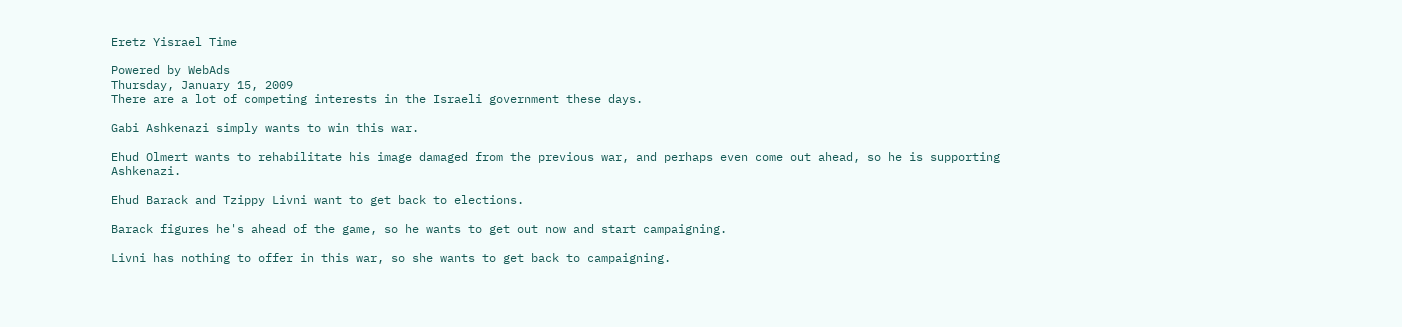Eretz Yisrael Time

Powered by WebAds
Thursday, January 15, 2009
There are a lot of competing interests in the Israeli government these days.

Gabi Ashkenazi simply wants to win this war.

Ehud Olmert wants to rehabilitate his image damaged from the previous war, and perhaps even come out ahead, so he is supporting Ashkenazi.

Ehud Barack and Tzippy Livni want to get back to elections.

Barack figures he's ahead of the game, so he wants to get out now and start campaigning.

Livni has nothing to offer in this war, so she wants to get back to campaigning.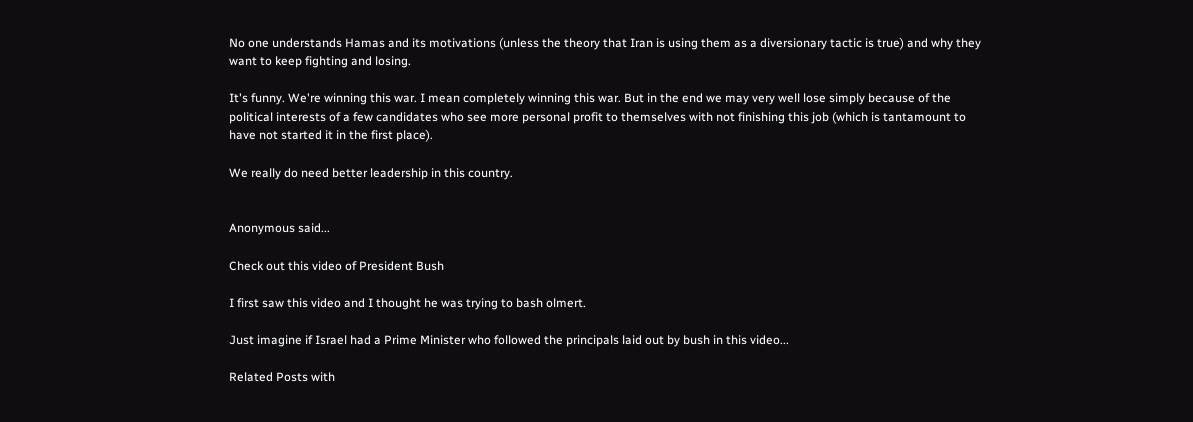No one understands Hamas and its motivations (unless the theory that Iran is using them as a diversionary tactic is true) and why they want to keep fighting and losing.

It's funny. We're winning this war. I mean completely winning this war. But in the end we may very well lose simply because of the political interests of a few candidates who see more personal profit to themselves with not finishing this job (which is tantamount to have not started it in the first place).

We really do need better leadership in this country.


Anonymous said...

Check out this video of President Bush

I first saw this video and I thought he was trying to bash olmert.

Just imagine if Israel had a Prime Minister who followed the principals laid out by bush in this video...

Related Posts with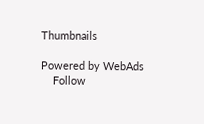Thumbnails

Powered by WebAds
    Follow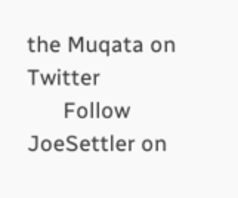the Muqata on Twitter
      Follow JoeSettler on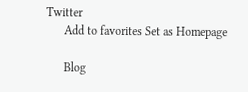Twitter
      Add to favorites Set as Homepage

      Blog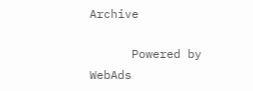Archive

      Powered by WebAds